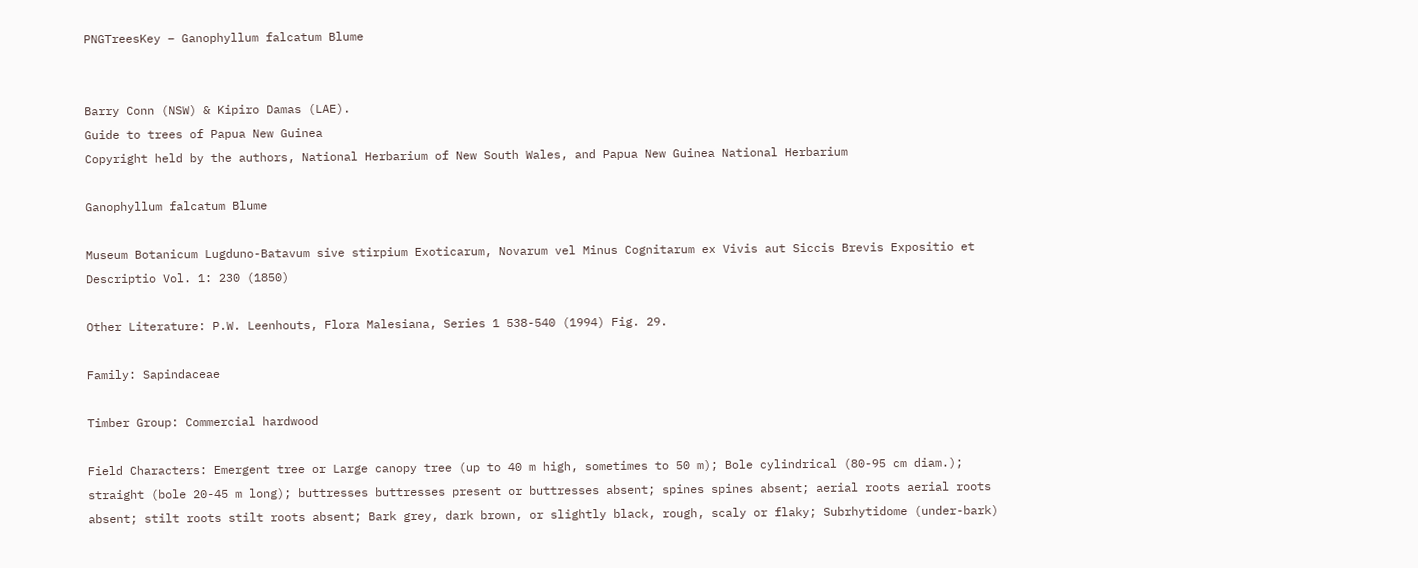PNGTreesKey – Ganophyllum falcatum Blume


Barry Conn (NSW) & Kipiro Damas (LAE).
Guide to trees of Papua New Guinea
Copyright held by the authors, National Herbarium of New South Wales, and Papua New Guinea National Herbarium

Ganophyllum falcatum Blume

Museum Botanicum Lugduno-Batavum sive stirpium Exoticarum, Novarum vel Minus Cognitarum ex Vivis aut Siccis Brevis Expositio et Descriptio Vol. 1: 230 (1850)

Other Literature: P.W. Leenhouts, Flora Malesiana, Series 1 538-540 (1994) Fig. 29.

Family: Sapindaceae

Timber Group: Commercial hardwood

Field Characters: Emergent tree or Large canopy tree (up to 40 m high, sometimes to 50 m); Bole cylindrical (80-95 cm diam.); straight (bole 20-45 m long); buttresses buttresses present or buttresses absent; spines spines absent; aerial roots aerial roots absent; stilt roots stilt roots absent; Bark grey, dark brown, or slightly black, rough, scaly or flaky; Subrhytidome (under-bark)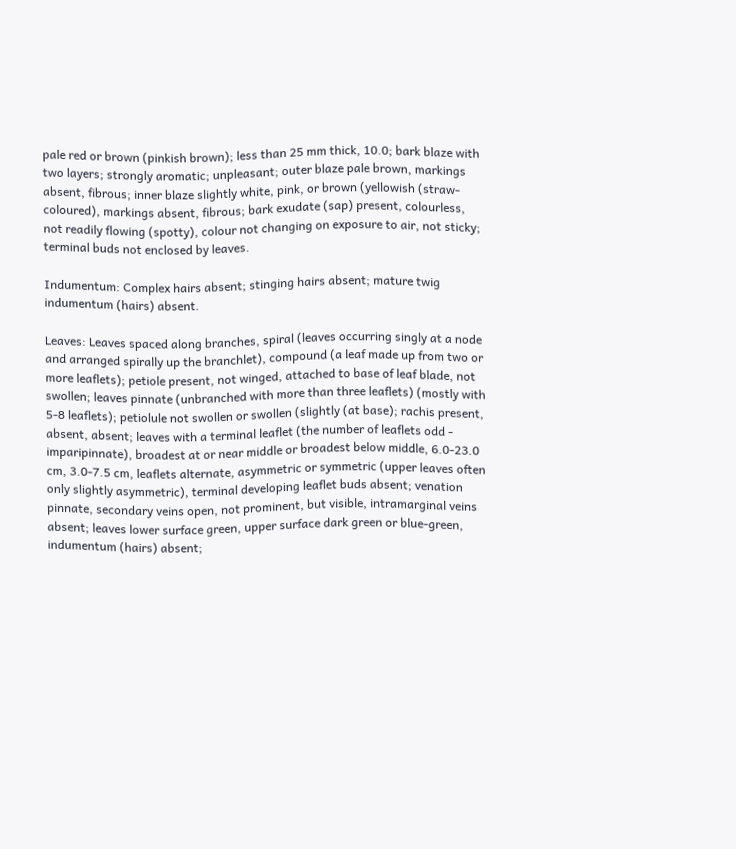pale red or brown (pinkish brown); less than 25 mm thick, 10.0; bark blaze with two layers; strongly aromatic; unpleasant; outer blaze pale brown, markings absent, fibrous; inner blaze slightly white, pink, or brown (yellowish (straw-coloured), markings absent, fibrous; bark exudate (sap) present, colourless, not readily flowing (spotty), colour not changing on exposure to air, not sticky; terminal buds not enclosed by leaves.

Indumentum: Complex hairs absent; stinging hairs absent; mature twig indumentum (hairs) absent.

Leaves: Leaves spaced along branches, spiral (leaves occurring singly at a node and arranged spirally up the branchlet), compound (a leaf made up from two or more leaflets); petiole present, not winged, attached to base of leaf blade, not swollen; leaves pinnate (unbranched with more than three leaflets) (mostly with 5-8 leaflets); petiolule not swollen or swollen (slightly (at base); rachis present, absent, absent; leaves with a terminal leaflet (the number of leaflets odd - imparipinnate), broadest at or near middle or broadest below middle, 6.0-23.0 cm, 3.0-7.5 cm, leaflets alternate, asymmetric or symmetric (upper leaves often only slightly asymmetric), terminal developing leaflet buds absent; venation pinnate, secondary veins open, not prominent, but visible, intramarginal veins absent; leaves lower surface green, upper surface dark green or blue-green, indumentum (hairs) absent;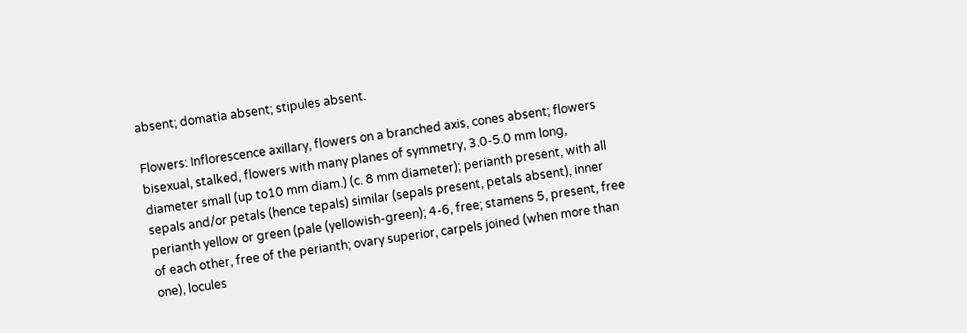absent; domatia absent; stipules absent.

Flowers: Inflorescence axillary, flowers on a branched axis, cones absent; flowers bisexual, stalked, flowers with many planes of symmetry, 3.0-5.0 mm long, diameter small (up to10 mm diam.) (c. 8 mm diameter); perianth present, with all sepals and/or petals (hence tepals) similar (sepals present, petals absent), inner perianth yellow or green (pale (yellowish-green); 4-6, free; stamens 5, present, free of each other, free of the perianth; ovary superior, carpels joined (when more than one), locules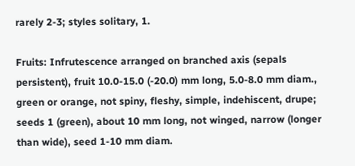rarely 2-3; styles solitary, 1.

Fruits: Infrutescence arranged on branched axis (sepals persistent), fruit 10.0-15.0 (-20.0) mm long, 5.0-8.0 mm diam., green or orange, not spiny, fleshy, simple, indehiscent, drupe; seeds 1 (green), about 10 mm long, not winged, narrow (longer than wide), seed 1-10 mm diam.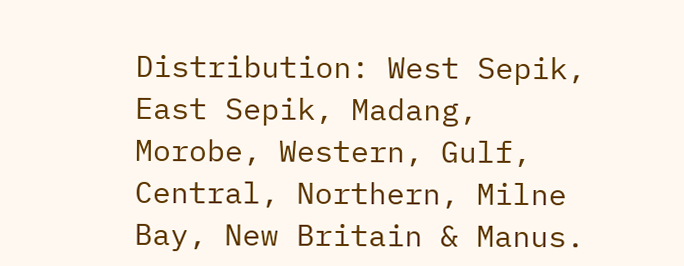Distribution: West Sepik, East Sepik, Madang, Morobe, Western, Gulf, Central, Northern, Milne Bay, New Britain & Manus.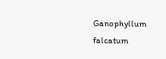Ganophyllum falcatum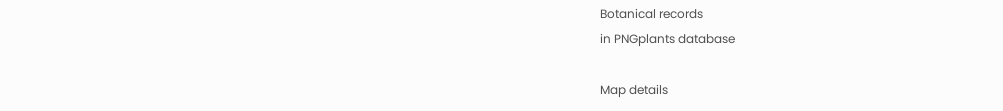Botanical records
in PNGplants database

Map details